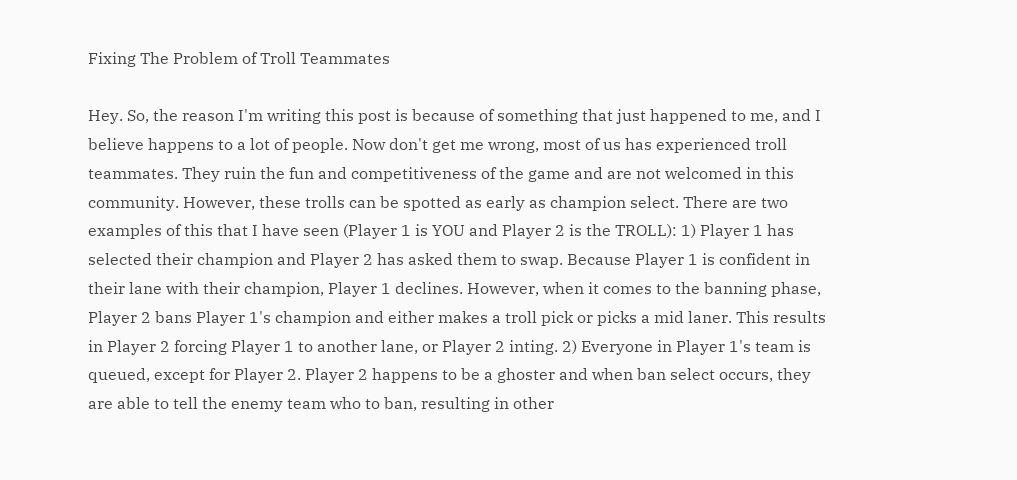Fixing The Problem of Troll Teammates

Hey. So, the reason I'm writing this post is because of something that just happened to me, and I believe happens to a lot of people. Now don't get me wrong, most of us has experienced troll teammates. They ruin the fun and competitiveness of the game and are not welcomed in this community. However, these trolls can be spotted as early as champion select. There are two examples of this that I have seen (Player 1 is YOU and Player 2 is the TROLL): 1) Player 1 has selected their champion and Player 2 has asked them to swap. Because Player 1 is confident in their lane with their champion, Player 1 declines. However, when it comes to the banning phase, Player 2 bans Player 1's champion and either makes a troll pick or picks a mid laner. This results in Player 2 forcing Player 1 to another lane, or Player 2 inting. 2) Everyone in Player 1's team is queued, except for Player 2. Player 2 happens to be a ghoster and when ban select occurs, they are able to tell the enemy team who to ban, resulting in other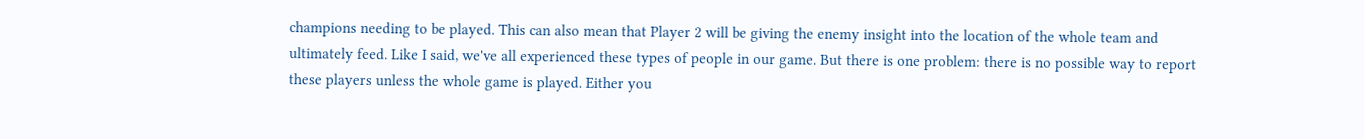champions needing to be played. This can also mean that Player 2 will be giving the enemy insight into the location of the whole team and ultimately feed. Like I said, we've all experienced these types of people in our game. But there is one problem: there is no possible way to report these players unless the whole game is played. Either you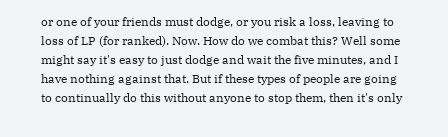or one of your friends must dodge, or you risk a loss, leaving to loss of LP (for ranked). Now. How do we combat this? Well some might say it's easy to just dodge and wait the five minutes, and I have nothing against that. But if these types of people are going to continually do this without anyone to stop them, then it's only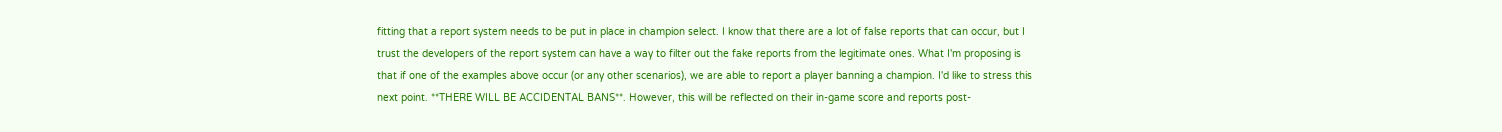fitting that a report system needs to be put in place in champion select. I know that there are a lot of false reports that can occur, but I trust the developers of the report system can have a way to filter out the fake reports from the legitimate ones. What I'm proposing is that if one of the examples above occur (or any other scenarios), we are able to report a player banning a champion. I'd like to stress this next point. **THERE WILL BE ACCIDENTAL BANS**. However, this will be reflected on their in-game score and reports post-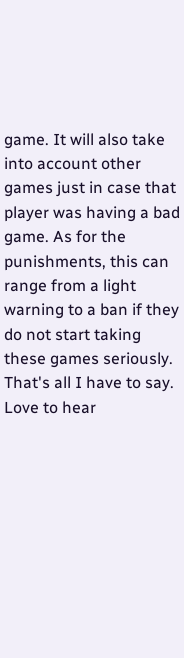game. It will also take into account other games just in case that player was having a bad game. As for the punishments, this can range from a light warning to a ban if they do not start taking these games seriously. That's all I have to say. Love to hear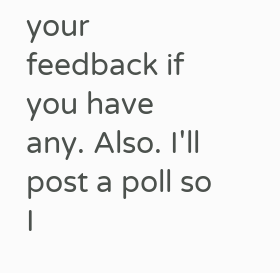your feedback if you have any. Also. I'll post a poll so I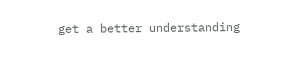get a better understanding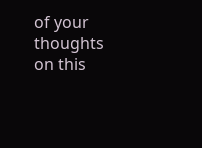of your thoughts on this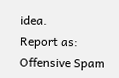idea.
Report as:
Offensive Spam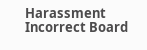Harassment Incorrect Board